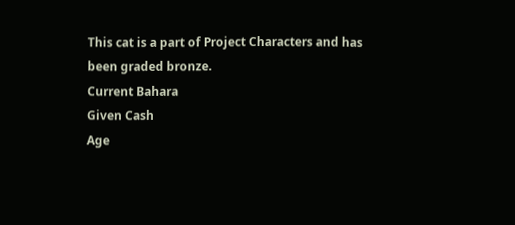This cat is a part of Project Characters and has been graded bronze.
Current Bahara
Given Cash
Age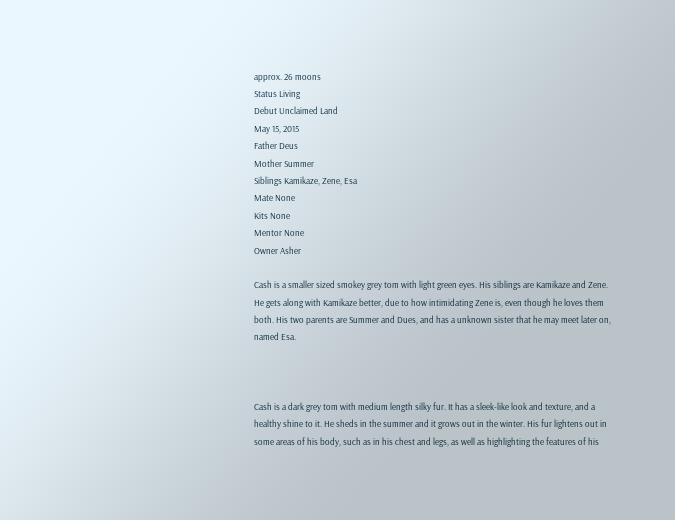approx. 26 moons
Status Living
Debut Unclaimed Land
May 15, 2015
Father Deus
Mother Summer
Siblings Kamikaze, Zene, Esa
Mate None
Kits None
Mentor None
Owner Asher

Cash is a smaller sized smokey grey tom with light green eyes. His siblings are Kamikaze and Zene. He gets along with Kamikaze better, due to how intimidating Zene is, even though he loves them both. His two parents are Summer and Dues, and has a unknown sister that he may meet later on, named Esa.



Cash is a dark grey tom with medium length silky fur. It has a sleek-like look and texture, and a healthy shine to it. He sheds in the summer and it grows out in the winter. His fur lightens out in some areas of his body, such as in his chest and legs, as well as highlighting the features of his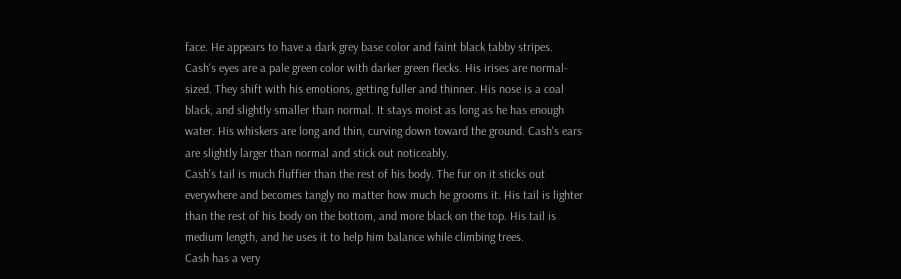face. He appears to have a dark grey base color and faint black tabby stripes.
Cash's eyes are a pale green color with darker green flecks. His irises are normal-sized. They shift with his emotions, getting fuller and thinner. His nose is a coal black, and slightly smaller than normal. It stays moist as long as he has enough water. His whiskers are long and thin, curving down toward the ground. Cash's ears are slightly larger than normal and stick out noticeably.
Cash's tail is much fluffier than the rest of his body. The fur on it sticks out everywhere and becomes tangly no matter how much he grooms it. His tail is lighter than the rest of his body on the bottom, and more black on the top. His tail is medium length, and he uses it to help him balance while climbing trees.
Cash has a very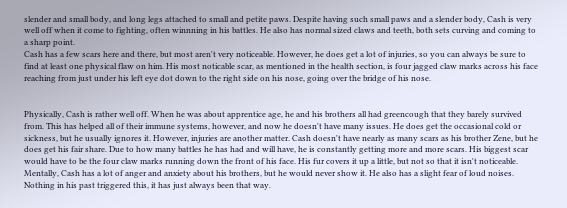slender and small body, and long legs attached to small and petite paws. Despite having such small paws and a slender body, Cash is very well off when it come to fighting, often winnning in his battles. He also has normal sized claws and teeth, both sets curving and coming to a sharp point.
Cash has a few scars here and there, but most aren't very noticeable. However, he does get a lot of injuries, so you can always be sure to find at least one physical flaw on him. His most noticable scar, as mentioned in the health section, is four jagged claw marks across his face reaching from just under his left eye dot down to the right side on his nose, going over the bridge of his nose.


Physically, Cash is rather well off. When he was about apprentice age, he and his brothers all had greencough that they barely survived from. This has helped all of their immune systems, however, and now he doesn't have many issues. He does get the occasional cold or sickness, but he usually ignores it. However, injuries are another matter. Cash doesn't have nearly as many scars as his brother Zene, but he does get his fair share. Due to how many battles he has had and will have, he is constantly getting more and more scars. His biggest scar would have to be the four claw marks running down the front of his face. His fur covers it up a little, but not so that it isn't noticeable.
Mentally, Cash has a lot of anger and anxiety about his brothers, but he would never show it. He also has a slight fear of loud noises. Nothing in his past triggered this, it has just always been that way.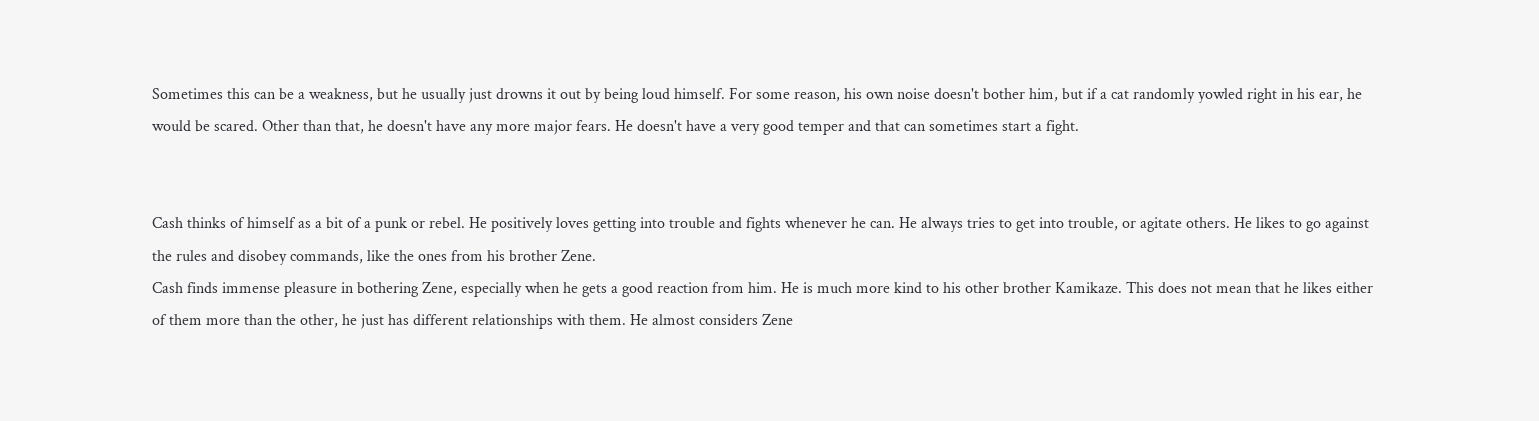Sometimes this can be a weakness, but he usually just drowns it out by being loud himself. For some reason, his own noise doesn't bother him, but if a cat randomly yowled right in his ear, he would be scared. Other than that, he doesn't have any more major fears. He doesn't have a very good temper and that can sometimes start a fight.


Cash thinks of himself as a bit of a punk or rebel. He positively loves getting into trouble and fights whenever he can. He always tries to get into trouble, or agitate others. He likes to go against the rules and disobey commands, like the ones from his brother Zene.
Cash finds immense pleasure in bothering Zene, especially when he gets a good reaction from him. He is much more kind to his other brother Kamikaze. This does not mean that he likes either of them more than the other, he just has different relationships with them. He almost considers Zene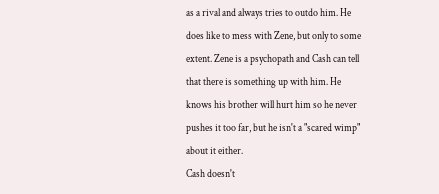as a rival and always tries to outdo him. He does like to mess with Zene, but only to some extent. Zene is a psychopath and Cash can tell that there is something up with him. He knows his brother will hurt him so he never pushes it too far, but he isn't a "scared wimp" about it either.
Cash doesn't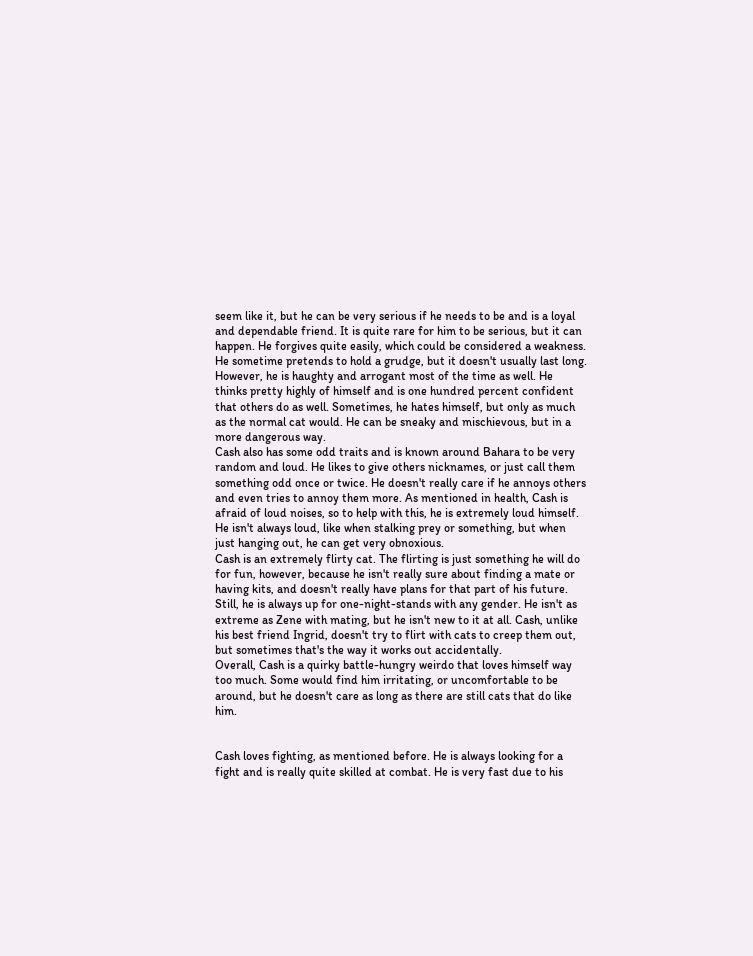seem like it, but he can be very serious if he needs to be and is a loyal and dependable friend. It is quite rare for him to be serious, but it can happen. He forgives quite easily, which could be considered a weakness. He sometime pretends to hold a grudge, but it doesn't usually last long. However, he is haughty and arrogant most of the time as well. He thinks pretty highly of himself and is one hundred percent confident that others do as well. Sometimes, he hates himself, but only as much as the normal cat would. He can be sneaky and mischievous, but in a more dangerous way.
Cash also has some odd traits and is known around Bahara to be very random and loud. He likes to give others nicknames, or just call them something odd once or twice. He doesn't really care if he annoys others and even tries to annoy them more. As mentioned in health, Cash is afraid of loud noises, so to help with this, he is extremely loud himself. He isn't always loud, like when stalking prey or something, but when just hanging out, he can get very obnoxious.
Cash is an extremely flirty cat. The flirting is just something he will do for fun, however, because he isn't really sure about finding a mate or having kits, and doesn't really have plans for that part of his future. Still, he is always up for one-night-stands with any gender. He isn't as extreme as Zene with mating, but he isn't new to it at all. Cash, unlike his best friend Ingrid, doesn't try to flirt with cats to creep them out, but sometimes that's the way it works out accidentally.
Overall, Cash is a quirky battle-hungry weirdo that loves himself way too much. Some would find him irritating, or uncomfortable to be around, but he doesn't care as long as there are still cats that do like him.


Cash loves fighting, as mentioned before. He is always looking for a fight and is really quite skilled at combat. He is very fast due to his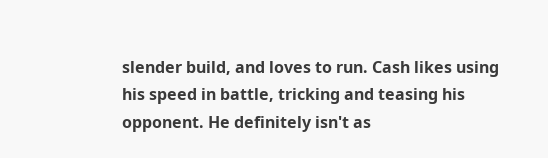slender build, and loves to run. Cash likes using his speed in battle, tricking and teasing his opponent. He definitely isn't as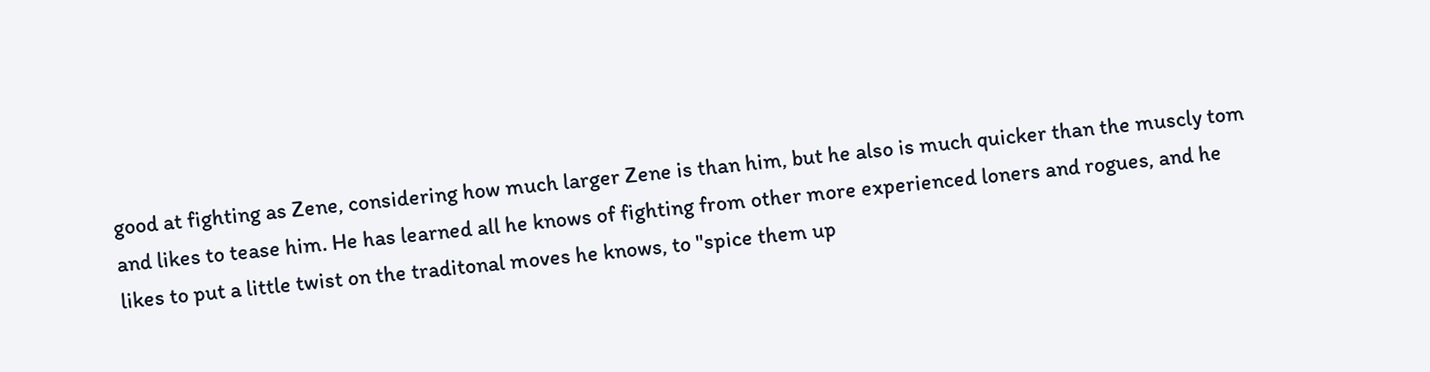good at fighting as Zene, considering how much larger Zene is than him, but he also is much quicker than the muscly tom and likes to tease him. He has learned all he knows of fighting from other more experienced loners and rogues, and he likes to put a little twist on the traditonal moves he knows, to "spice them up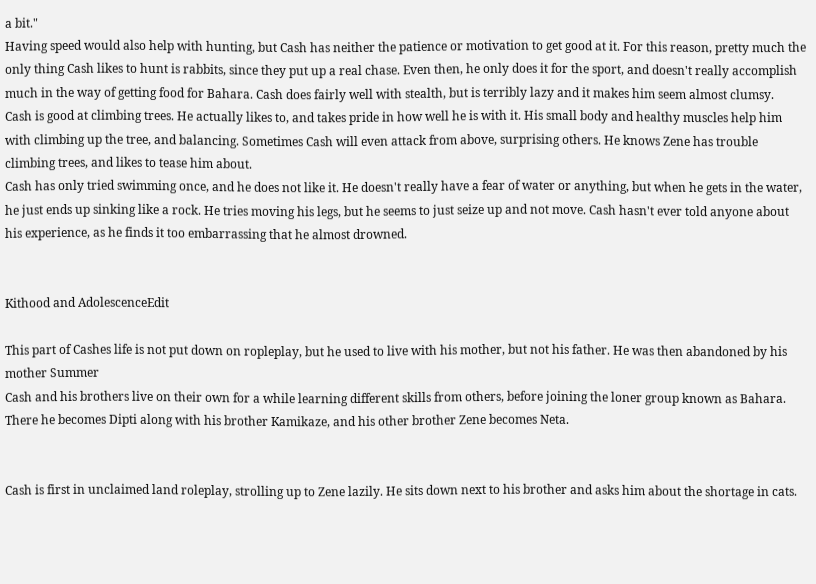a bit."
Having speed would also help with hunting, but Cash has neither the patience or motivation to get good at it. For this reason, pretty much the only thing Cash likes to hunt is rabbits, since they put up a real chase. Even then, he only does it for the sport, and doesn't really accomplish much in the way of getting food for Bahara. Cash does fairly well with stealth, but is terribly lazy and it makes him seem almost clumsy.
Cash is good at climbing trees. He actually likes to, and takes pride in how well he is with it. His small body and healthy muscles help him with climbing up the tree, and balancing. Sometimes Cash will even attack from above, surprising others. He knows Zene has trouble climbing trees, and likes to tease him about.
Cash has only tried swimming once, and he does not like it. He doesn't really have a fear of water or anything, but when he gets in the water, he just ends up sinking like a rock. He tries moving his legs, but he seems to just seize up and not move. Cash hasn't ever told anyone about his experience, as he finds it too embarrassing that he almost drowned.


Kithood and AdolescenceEdit

This part of Cashes life is not put down on ropleplay, but he used to live with his mother, but not his father. He was then abandoned by his mother Summer
Cash and his brothers live on their own for a while learning different skills from others, before joining the loner group known as Bahara. There he becomes Dipti along with his brother Kamikaze, and his other brother Zene becomes Neta.


Cash is first in unclaimed land roleplay, strolling up to Zene lazily. He sits down next to his brother and asks him about the shortage in cats.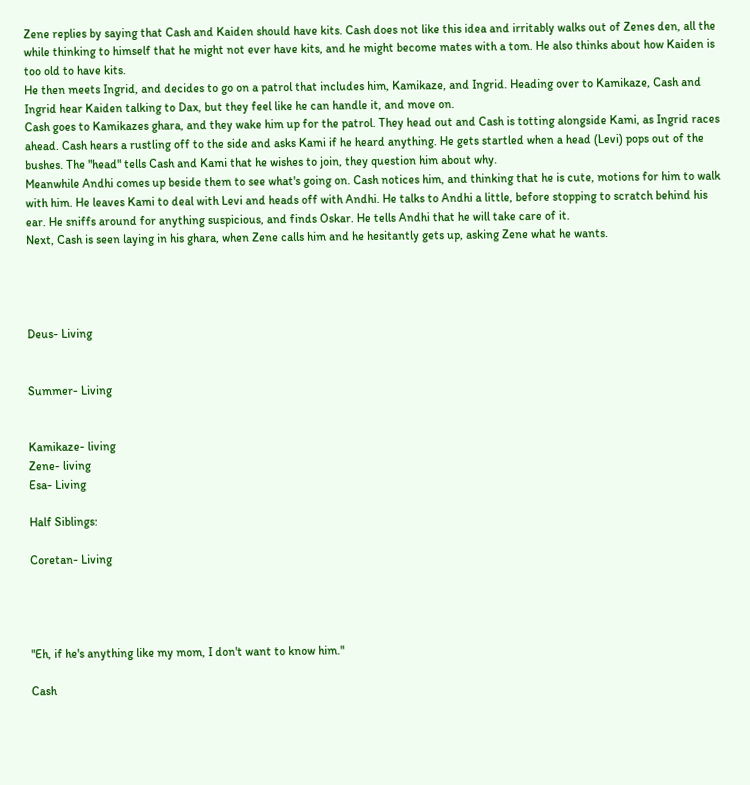Zene replies by saying that Cash and Kaiden should have kits. Cash does not like this idea and irritably walks out of Zenes den, all the while thinking to himself that he might not ever have kits, and he might become mates with a tom. He also thinks about how Kaiden is too old to have kits.
He then meets Ingrid, and decides to go on a patrol that includes him, Kamikaze, and Ingrid. Heading over to Kamikaze, Cash and Ingrid hear Kaiden talking to Dax, but they feel like he can handle it, and move on.
Cash goes to Kamikazes ghara, and they wake him up for the patrol. They head out and Cash is totting alongside Kami, as Ingrid races ahead. Cash hears a rustling off to the side and asks Kami if he heard anything. He gets startled when a head (Levi) pops out of the bushes. The "head" tells Cash and Kami that he wishes to join, they question him about why.
Meanwhile Andhi comes up beside them to see what's going on. Cash notices him, and thinking that he is cute, motions for him to walk with him. He leaves Kami to deal with Levi and heads off with Andhi. He talks to Andhi a little, before stopping to scratch behind his ear. He sniffs around for anything suspicious, and finds Oskar. He tells Andhi that he will take care of it.
Next, Cash is seen laying in his ghara, when Zene calls him and he hesitantly gets up, asking Zene what he wants.




Deus- Living


Summer- Living


Kamikaze- living
Zene- living
Esa- Living

Half Siblings:

Coretan- Living




"Eh, if he's anything like my mom, I don't want to know him."

Cash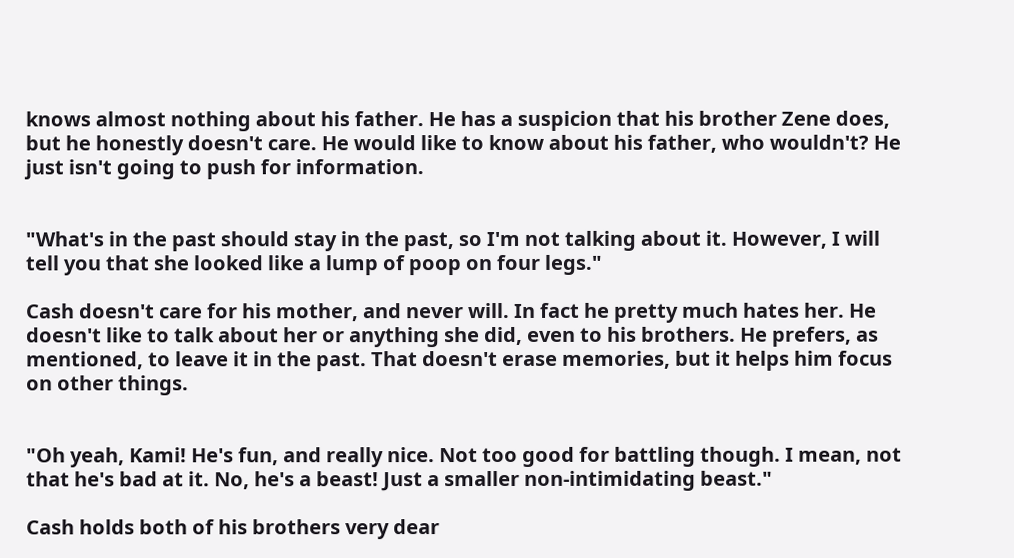knows almost nothing about his father. He has a suspicion that his brother Zene does, but he honestly doesn't care. He would like to know about his father, who wouldn't? He just isn't going to push for information.


"What's in the past should stay in the past, so I'm not talking about it. However, I will tell you that she looked like a lump of poop on four legs."

Cash doesn't care for his mother, and never will. In fact he pretty much hates her. He doesn't like to talk about her or anything she did, even to his brothers. He prefers, as mentioned, to leave it in the past. That doesn't erase memories, but it helps him focus on other things.


"Oh yeah, Kami! He's fun, and really nice. Not too good for battling though. I mean, not that he's bad at it. No, he's a beast! Just a smaller non-intimidating beast."

Cash holds both of his brothers very dear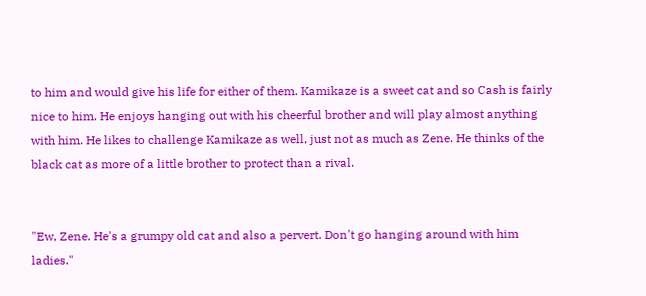to him and would give his life for either of them. Kamikaze is a sweet cat and so Cash is fairly nice to him. He enjoys hanging out with his cheerful brother and will play almost anything with him. He likes to challenge Kamikaze as well, just not as much as Zene. He thinks of the black cat as more of a little brother to protect than a rival.


"Ew, Zene. He's a grumpy old cat and also a pervert. Don't go hanging around with him ladies."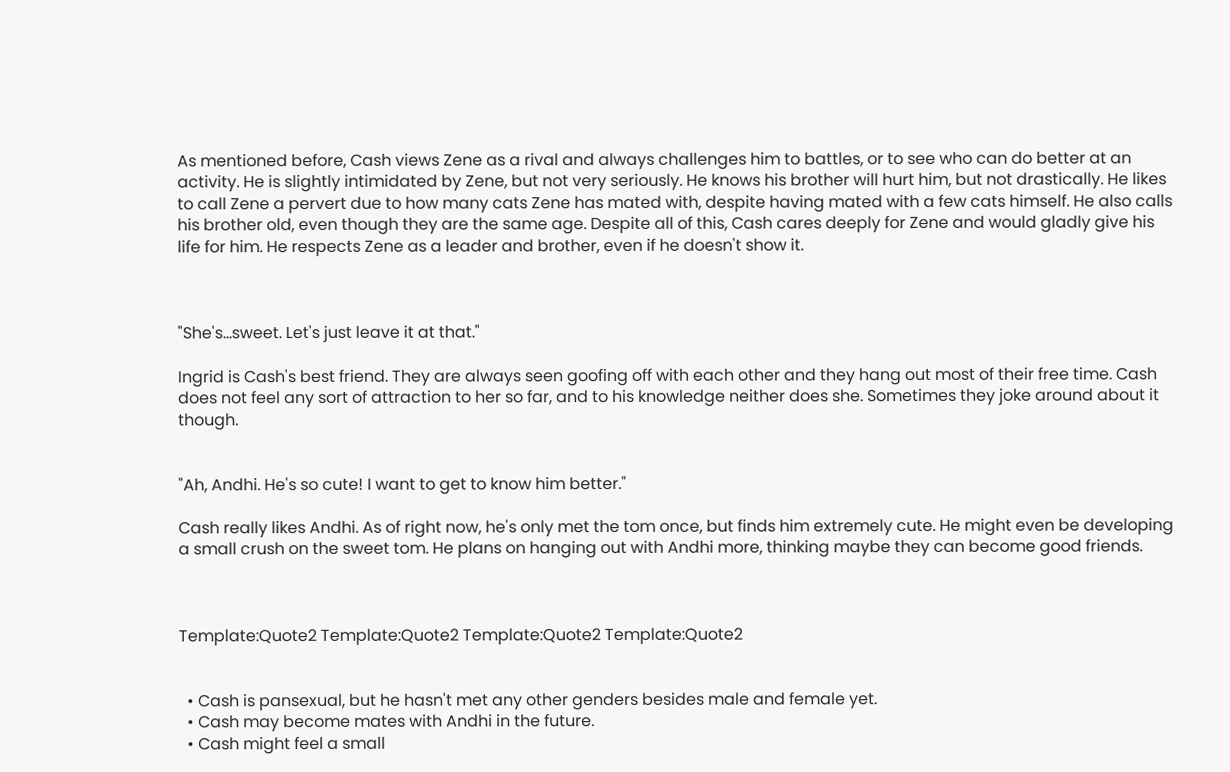As mentioned before, Cash views Zene as a rival and always challenges him to battles, or to see who can do better at an activity. He is slightly intimidated by Zene, but not very seriously. He knows his brother will hurt him, but not drastically. He likes to call Zene a pervert due to how many cats Zene has mated with, despite having mated with a few cats himself. He also calls his brother old, even though they are the same age. Despite all of this, Cash cares deeply for Zene and would gladly give his life for him. He respects Zene as a leader and brother, even if he doesn't show it.



"She's...sweet. Let's just leave it at that."

Ingrid is Cash's best friend. They are always seen goofing off with each other and they hang out most of their free time. Cash does not feel any sort of attraction to her so far, and to his knowledge neither does she. Sometimes they joke around about it though.


"Ah, Andhi. He's so cute! I want to get to know him better."

Cash really likes Andhi. As of right now, he's only met the tom once, but finds him extremely cute. He might even be developing a small crush on the sweet tom. He plans on hanging out with Andhi more, thinking maybe they can become good friends.



Template:Quote2 Template:Quote2 Template:Quote2 Template:Quote2


  • Cash is pansexual, but he hasn't met any other genders besides male and female yet.
  • Cash may become mates with Andhi in the future.
  • Cash might feel a small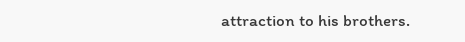attraction to his brothers.